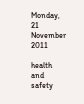Monday, 21 November 2011

health and safety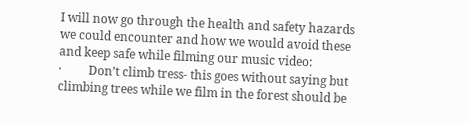I will now go through the health and safety hazards we could encounter and how we would avoid these and keep safe while filming our music video:
·         Don’t climb tress- this goes without saying but climbing trees while we film in the forest should be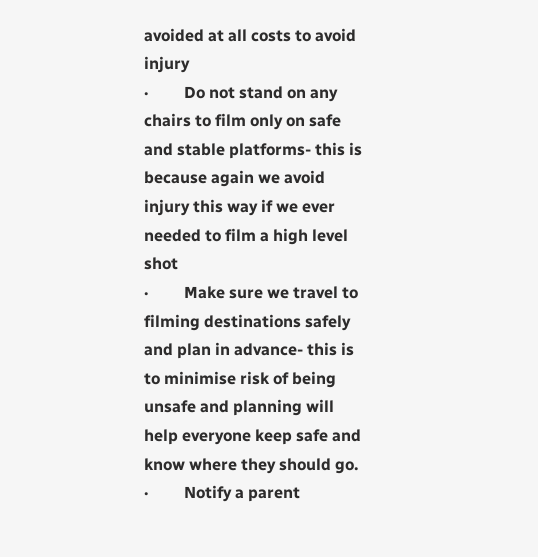avoided at all costs to avoid injury
·         Do not stand on any chairs to film only on safe and stable platforms- this is because again we avoid injury this way if we ever needed to film a high level shot
·         Make sure we travel to filming destinations safely and plan in advance- this is to minimise risk of being unsafe and planning will help everyone keep safe and know where they should go.
·         Notify a parent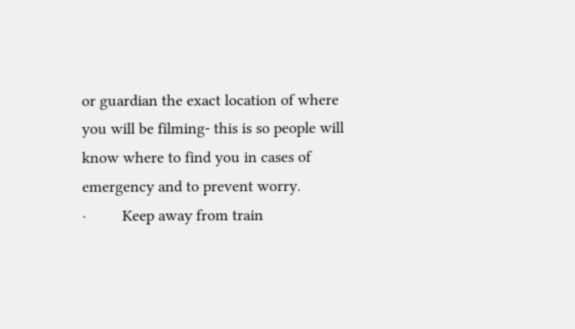or guardian the exact location of where you will be filming- this is so people will know where to find you in cases of emergency and to prevent worry.
·         Keep away from train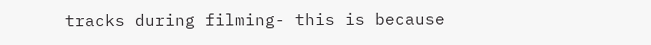tracks during filming- this is because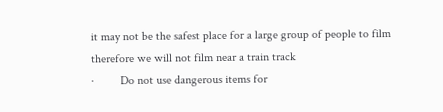it may not be the safest place for a large group of people to film therefore we will not film near a train track
·         Do not use dangerous items for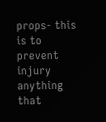props- this is to prevent injury anything that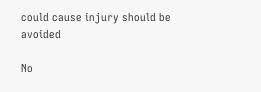could cause injury should be avoided

No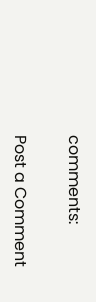comments:

Post a Comment